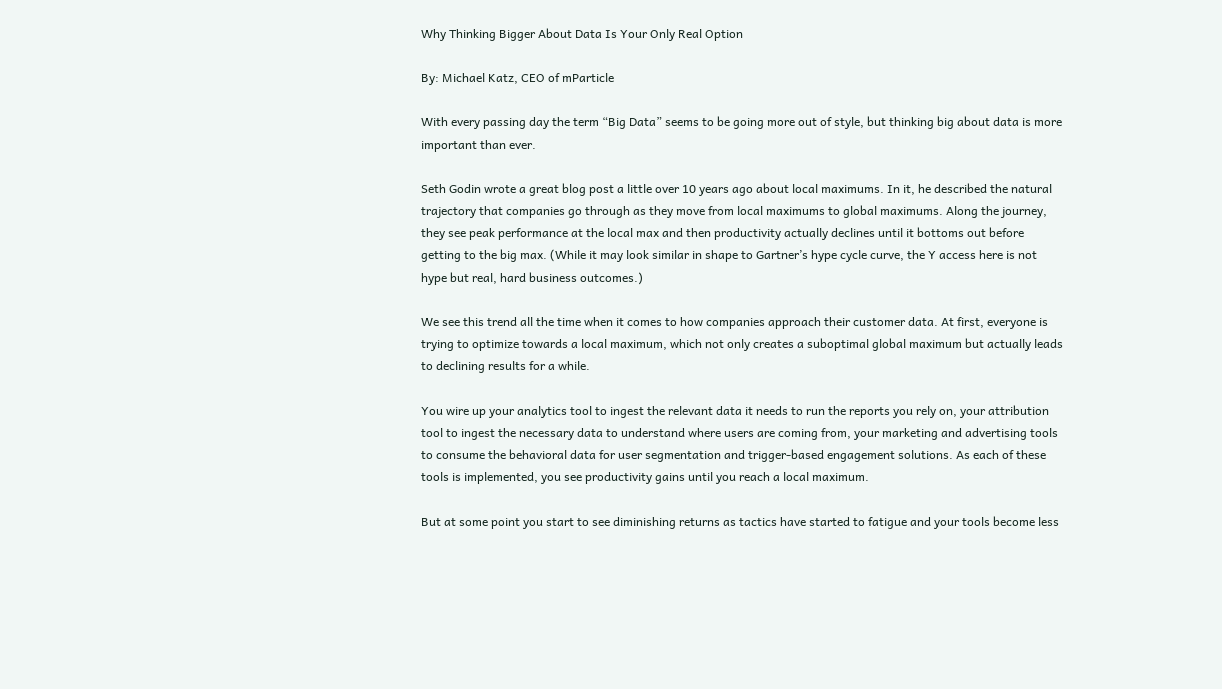Why Thinking Bigger About Data Is Your Only Real Option

By: Michael Katz, CEO of mParticle

With every passing day the term “Big Data” seems to be going more out of style, but thinking big about data is more important than ever.

Seth Godin wrote a great blog post a little over 10 years ago about local maximums. In it, he described the natural trajectory that companies go through as they move from local maximums to global maximums. Along the journey, they see peak performance at the local max and then productivity actually declines until it bottoms out before getting to the big max. (While it may look similar in shape to Gartner’s hype cycle curve, the Y access here is not hype but real, hard business outcomes.)

We see this trend all the time when it comes to how companies approach their customer data. At first, everyone is trying to optimize towards a local maximum, which not only creates a suboptimal global maximum but actually leads to declining results for a while.

You wire up your analytics tool to ingest the relevant data it needs to run the reports you rely on, your attribution tool to ingest the necessary data to understand where users are coming from, your marketing and advertising tools to consume the behavioral data for user segmentation and trigger-based engagement solutions. As each of these tools is implemented, you see productivity gains until you reach a local maximum.

But at some point you start to see diminishing returns as tactics have started to fatigue and your tools become less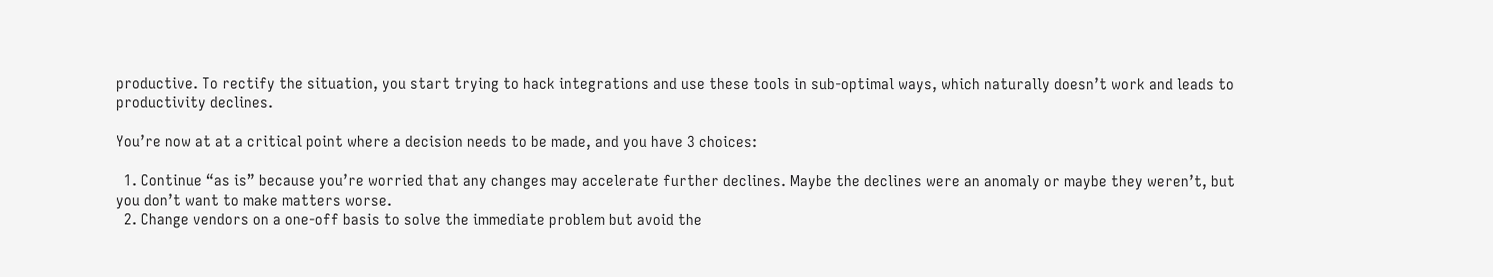productive. To rectify the situation, you start trying to hack integrations and use these tools in sub-optimal ways, which naturally doesn’t work and leads to productivity declines.

You’re now at at a critical point where a decision needs to be made, and you have 3 choices:

  1. Continue “as is” because you’re worried that any changes may accelerate further declines. Maybe the declines were an anomaly or maybe they weren’t, but you don’t want to make matters worse.
  2. Change vendors on a one-off basis to solve the immediate problem but avoid the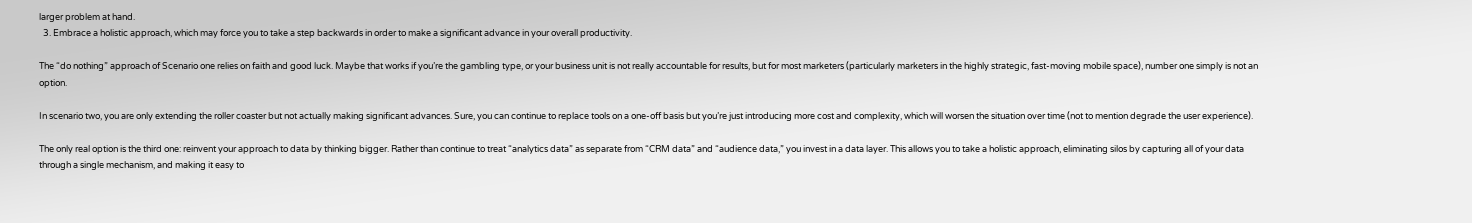larger problem at hand.
  3. Embrace a holistic approach, which may force you to take a step backwards in order to make a significant advance in your overall productivity.

The “do nothing” approach of Scenario one relies on faith and good luck. Maybe that works if you’re the gambling type, or your business unit is not really accountable for results, but for most marketers (particularly marketers in the highly strategic, fast-moving mobile space), number one simply is not an option.

In scenario two, you are only extending the roller coaster but not actually making significant advances. Sure, you can continue to replace tools on a one-off basis but you’re just introducing more cost and complexity, which will worsen the situation over time (not to mention degrade the user experience).

The only real option is the third one: reinvent your approach to data by thinking bigger. Rather than continue to treat “analytics data” as separate from “CRM data” and “audience data,” you invest in a data layer. This allows you to take a holistic approach, eliminating silos by capturing all of your data through a single mechanism, and making it easy to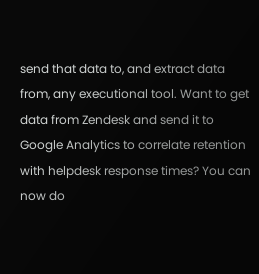send that data to, and extract data from, any executional tool. Want to get data from Zendesk and send it to Google Analytics to correlate retention with helpdesk response times? You can now do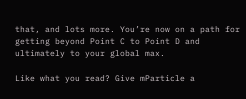that, and lots more. You’re now on a path for getting beyond Point C to Point D and ultimately to your global max.

Like what you read? Give mParticle a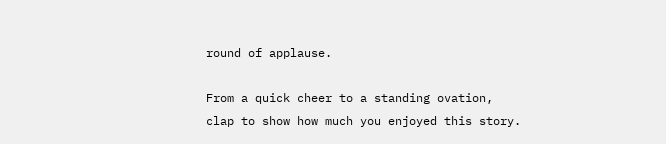round of applause.

From a quick cheer to a standing ovation, clap to show how much you enjoyed this story.